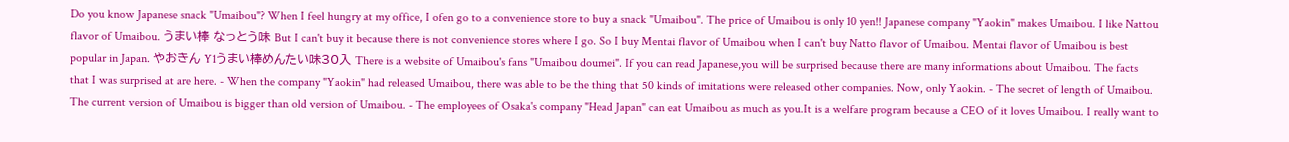Do you know Japanese snack "Umaibou"? When I feel hungry at my office, I ofen go to a convenience store to buy a snack "Umaibou". The price of Umaibou is only 10 yen!! Japanese company "Yaokin" makes Umaibou. I like Nattou flavor of Umaibou. うまい棒 なっとう味 But I can't buy it because there is not convenience stores where I go. So I buy Mentai flavor of Umaibou when I can't buy Natto flavor of Umaibou. Mentai flavor of Umaibou is best popular in Japan. やおきん Y1うまい棒めんたい味30入 There is a website of Umaibou's fans "Umaibou doumei". If you can read Japanese,you will be surprised because there are many informations about Umaibou. The facts that I was surprised at are here. - When the company "Yaokin" had released Umaibou, there was able to be the thing that 50 kinds of imitations were released other companies. Now, only Yaokin. - The secret of length of Umaibou. The current version of Umaibou is bigger than old version of Umaibou. - The employees of Osaka's company "Head Japan" can eat Umaibou as much as you.It is a welfare program because a CEO of it loves Umaibou. I really want to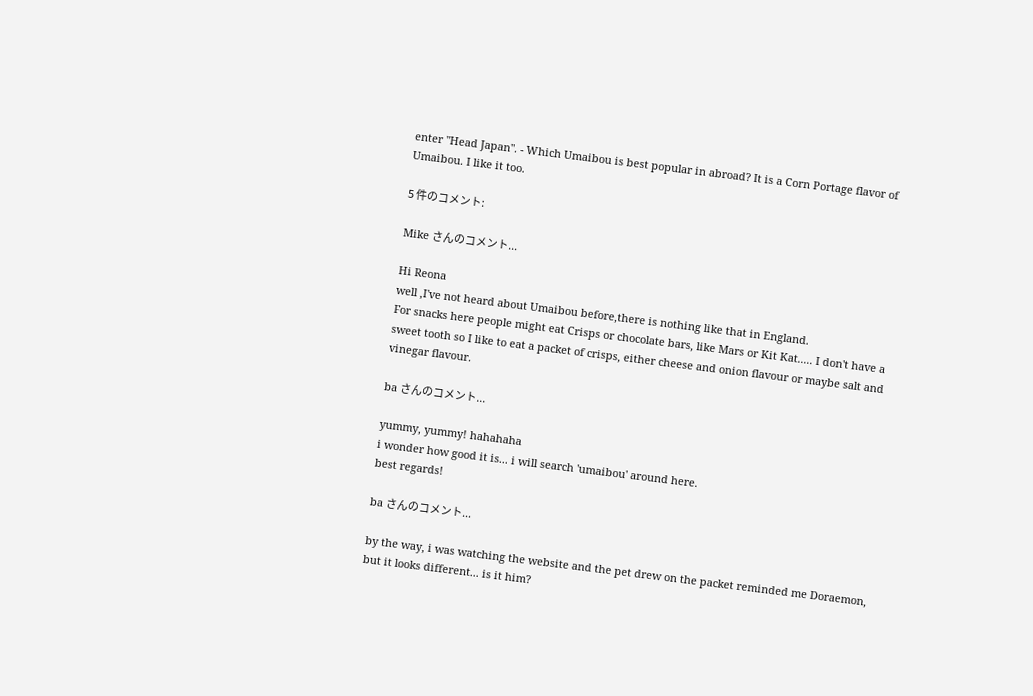enter "Head Japan". - Which Umaibou is best popular in abroad? It is a Corn Portage flavor of Umaibou. I like it too.

5 件のコメント:

Mike さんのコメント...

Hi Reona
well ,I've not heard about Umaibou before,there is nothing like that in England.
For snacks here people might eat Crisps or chocolate bars, like Mars or Kit Kat..... I don't have a sweet tooth so I like to eat a packet of crisps, either cheese and onion flavour or maybe salt and vinegar flavour.

ba さんのコメント...

yummy, yummy! hahahaha
i wonder how good it is... i will search 'umaibou' around here.
best regards!

ba さんのコメント...

by the way, i was watching the website and the pet drew on the packet reminded me Doraemon, but it looks different... is it him?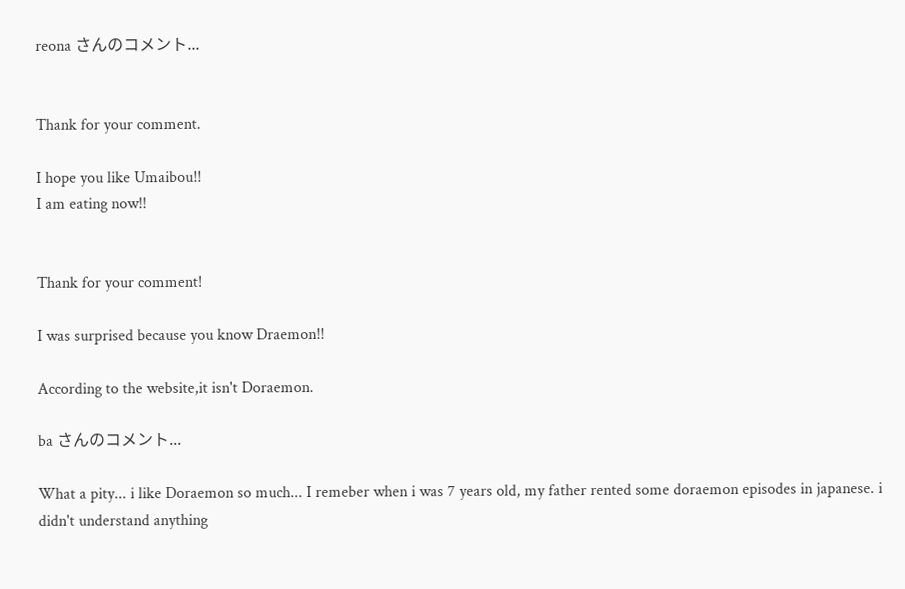reona さんのコメント...


Thank for your comment.

I hope you like Umaibou!!
I am eating now!!


Thank for your comment!

I was surprised because you know Draemon!!

According to the website,it isn't Doraemon.

ba さんのコメント...

What a pity... i like Doraemon so much... I remeber when i was 7 years old, my father rented some doraemon episodes in japanese. i didn't understand anything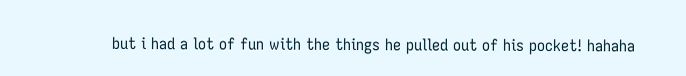but i had a lot of fun with the things he pulled out of his pocket! hahaha